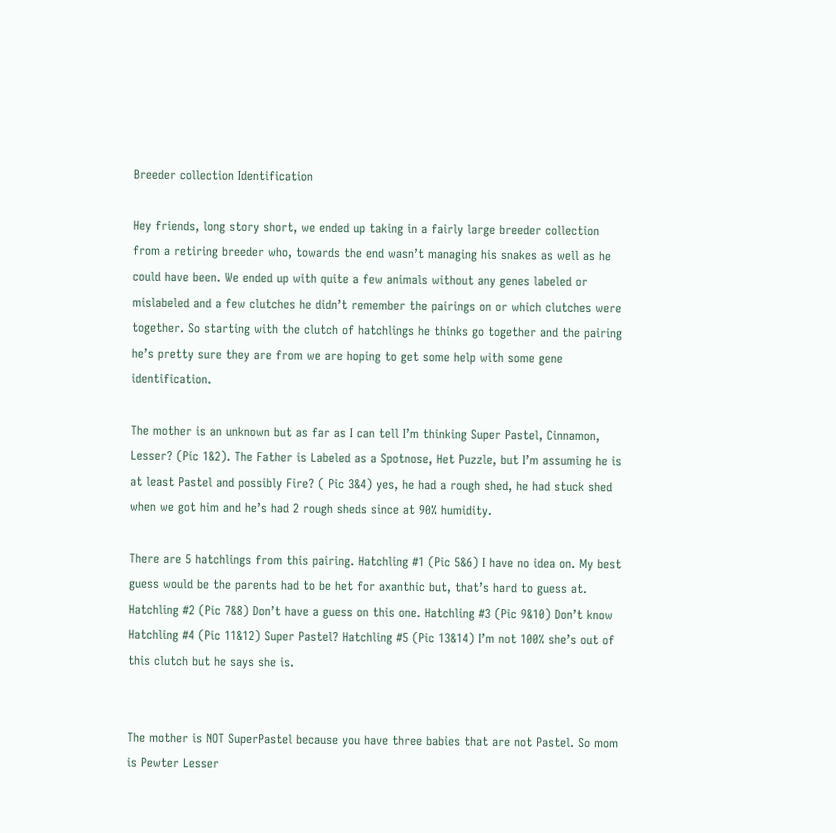Breeder collection Identification

Hey friends, long story short, we ended up taking in a fairly large breeder collection from a retiring breeder who, towards the end wasn’t managing his snakes as well as he could have been. We ended up with quite a few animals without any genes labeled or mislabeled and a few clutches he didn’t remember the pairings on or which clutches were together. So starting with the clutch of hatchlings he thinks go together and the pairing he’s pretty sure they are from we are hoping to get some help with some gene identification.

The mother is an unknown but as far as I can tell I’m thinking Super Pastel, Cinnamon, Lesser? (Pic 1&2). The Father is Labeled as a Spotnose, Het Puzzle, but I’m assuming he is at least Pastel and possibly Fire? ( Pic 3&4) yes, he had a rough shed, he had stuck shed when we got him and he’s had 2 rough sheds since at 90% humidity.

There are 5 hatchlings from this pairing. Hatchling #1 (Pic 5&6) I have no idea on. My best guess would be the parents had to be het for axanthic but, that’s hard to guess at. Hatchling #2 (Pic 7&8) Don’t have a guess on this one. Hatchling #3 (Pic 9&10) Don’t know Hatchling #4 (Pic 11&12) Super Pastel? Hatchling #5 (Pic 13&14) I’m not 100% she’s out of this clutch but he says she is.


The mother is NOT SuperPastel because you have three babies that are not Pastel. So mom is Pewter Lesser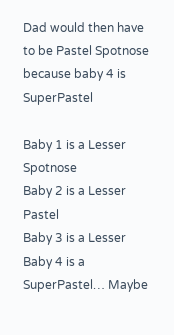Dad would then have to be Pastel Spotnose because baby 4 is SuperPastel

Baby 1 is a Lesser Spotnose
Baby 2 is a Lesser Pastel
Baby 3 is a Lesser
Baby 4 is a SuperPastel… Maybe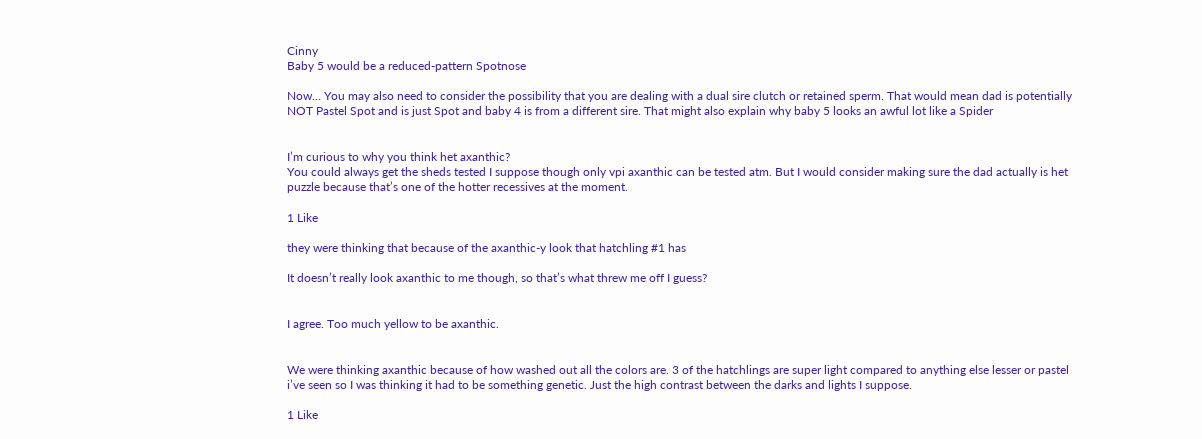Cinny
Baby 5 would be a reduced-pattern Spotnose

Now… You may also need to consider the possibility that you are dealing with a dual sire clutch or retained sperm. That would mean dad is potentially NOT Pastel Spot and is just Spot and baby 4 is from a different sire. That might also explain why baby 5 looks an awful lot like a Spider


I’m curious to why you think het axanthic?
You could always get the sheds tested I suppose though only vpi axanthic can be tested atm. But I would consider making sure the dad actually is het puzzle because that’s one of the hotter recessives at the moment.

1 Like

they were thinking that because of the axanthic-y look that hatchling #1 has

It doesn’t really look axanthic to me though, so that’s what threw me off I guess?


I agree. Too much yellow to be axanthic.


We were thinking axanthic because of how washed out all the colors are. 3 of the hatchlings are super light compared to anything else lesser or pastel i’ve seen so I was thinking it had to be something genetic. Just the high contrast between the darks and lights I suppose.

1 Like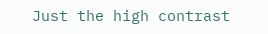Just the high contrast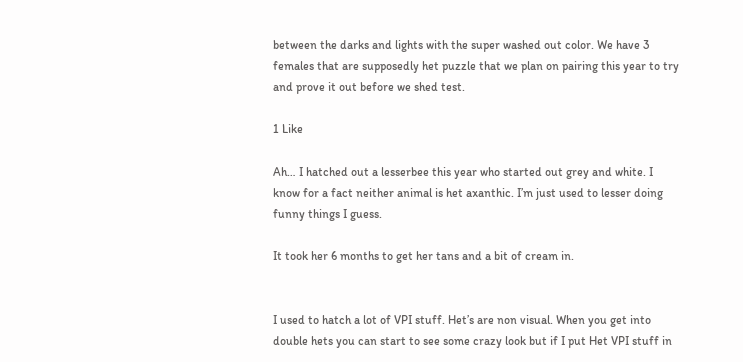between the darks and lights with the super washed out color. We have 3 females that are supposedly het puzzle that we plan on pairing this year to try and prove it out before we shed test.

1 Like

Ah… I hatched out a lesserbee this year who started out grey and white. I know for a fact neither animal is het axanthic. I’m just used to lesser doing funny things I guess.

It took her 6 months to get her tans and a bit of cream in.


I used to hatch a lot of VPI stuff. Het’s are non visual. When you get into double hets you can start to see some crazy look but if I put Het VPI stuff in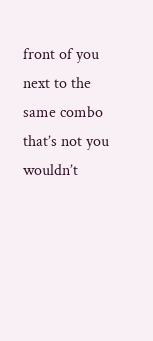front of you next to the same combo that’s not you wouldn’t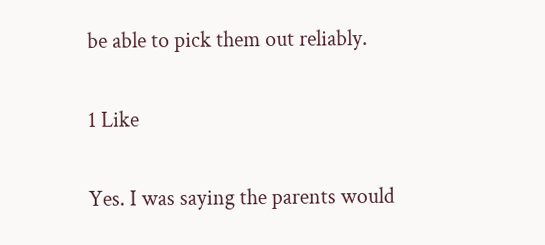be able to pick them out reliably.

1 Like

Yes. I was saying the parents would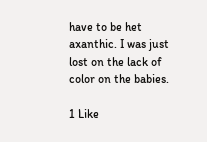have to be het axanthic. I was just lost on the lack of color on the babies.

1 Like